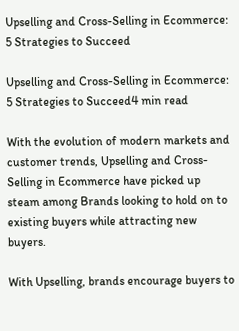Upselling and Cross-Selling in Ecommerce: 5 Strategies to Succeed

Upselling and Cross-Selling in Ecommerce: 5 Strategies to Succeed4 min read

With the evolution of modern markets and customer trends, Upselling and Cross-Selling in Ecommerce have picked up steam among Brands looking to hold on to existing buyers while attracting new buyers.

With Upselling, brands encourage buyers to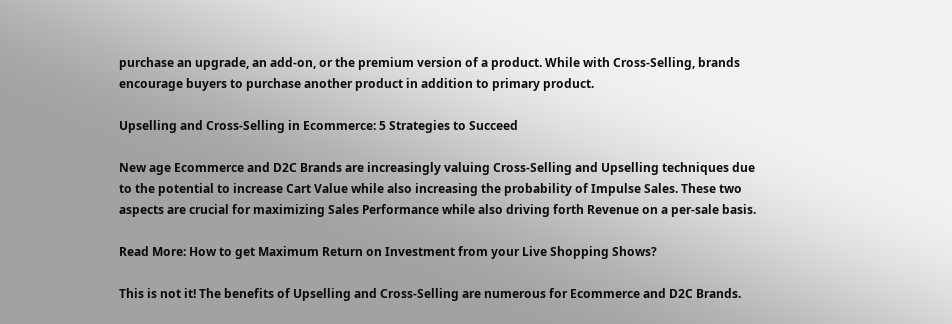purchase an upgrade, an add-on, or the premium version of a product. While with Cross-Selling, brands encourage buyers to purchase another product in addition to primary product.

Upselling and Cross-Selling in Ecommerce: 5 Strategies to Succeed

New age Ecommerce and D2C Brands are increasingly valuing Cross-Selling and Upselling techniques due to the potential to increase Cart Value while also increasing the probability of Impulse Sales. These two aspects are crucial for maximizing Sales Performance while also driving forth Revenue on a per-sale basis.

Read More: How to get Maximum Return on Investment from your Live Shopping Shows?

This is not it! The benefits of Upselling and Cross-Selling are numerous for Ecommerce and D2C Brands.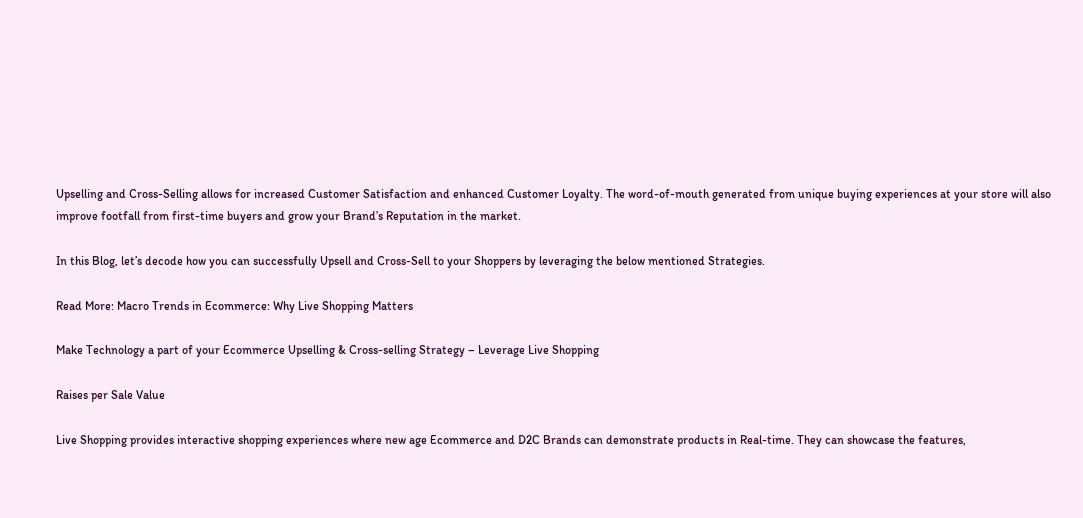Upselling and Cross-Selling allows for increased Customer Satisfaction and enhanced Customer Loyalty. The word-of-mouth generated from unique buying experiences at your store will also improve footfall from first-time buyers and grow your Brand’s Reputation in the market.

In this Blog, let’s decode how you can successfully Upsell and Cross-Sell to your Shoppers by leveraging the below mentioned Strategies.

Read More: Macro Trends in Ecommerce: Why Live Shopping Matters

Make Technology a part of your Ecommerce Upselling & Cross-selling Strategy – Leverage Live Shopping

Raises per Sale Value

Live Shopping provides interactive shopping experiences where new age Ecommerce and D2C Brands can demonstrate products in Real-time. They can showcase the features,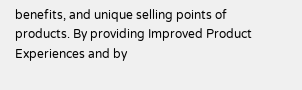benefits, and unique selling points of products. By providing Improved Product Experiences and by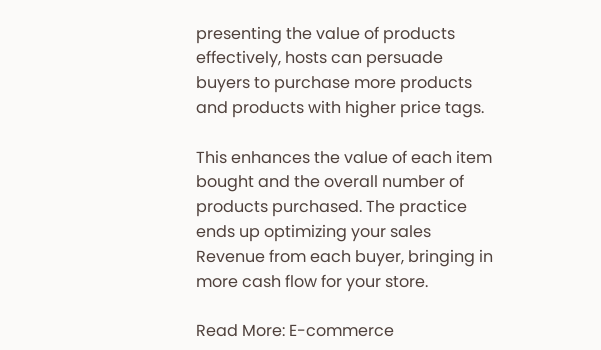presenting the value of products effectively, hosts can persuade buyers to purchase more products and products with higher price tags.

This enhances the value of each item bought and the overall number of products purchased. The practice ends up optimizing your sales Revenue from each buyer, bringing in more cash flow for your store.

Read More: E-commerce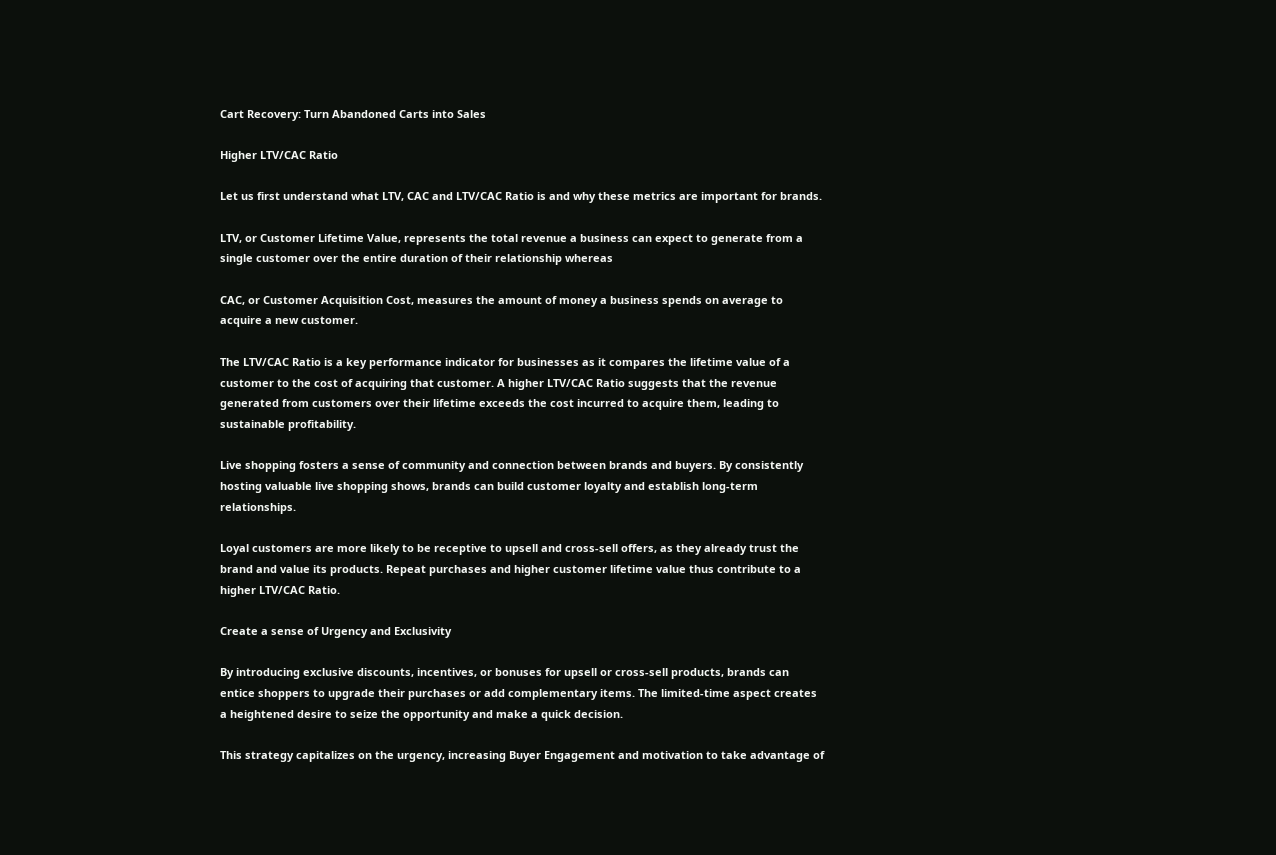Cart Recovery: Turn Abandoned Carts into Sales

Higher LTV/CAC Ratio

Let us first understand what LTV, CAC and LTV/CAC Ratio is and why these metrics are important for brands.

LTV, or Customer Lifetime Value, represents the total revenue a business can expect to generate from a single customer over the entire duration of their relationship whereas

CAC, or Customer Acquisition Cost, measures the amount of money a business spends on average to acquire a new customer.

The LTV/CAC Ratio is a key performance indicator for businesses as it compares the lifetime value of a customer to the cost of acquiring that customer. A higher LTV/CAC Ratio suggests that the revenue generated from customers over their lifetime exceeds the cost incurred to acquire them, leading to sustainable profitability.

Live shopping fosters a sense of community and connection between brands and buyers. By consistently hosting valuable live shopping shows, brands can build customer loyalty and establish long-term relationships.

Loyal customers are more likely to be receptive to upsell and cross-sell offers, as they already trust the brand and value its products. Repeat purchases and higher customer lifetime value thus contribute to a higher LTV/CAC Ratio.

Create a sense of Urgency and Exclusivity

By introducing exclusive discounts, incentives, or bonuses for upsell or cross-sell products, brands can entice shoppers to upgrade their purchases or add complementary items. The limited-time aspect creates a heightened desire to seize the opportunity and make a quick decision.

This strategy capitalizes on the urgency, increasing Buyer Engagement and motivation to take advantage of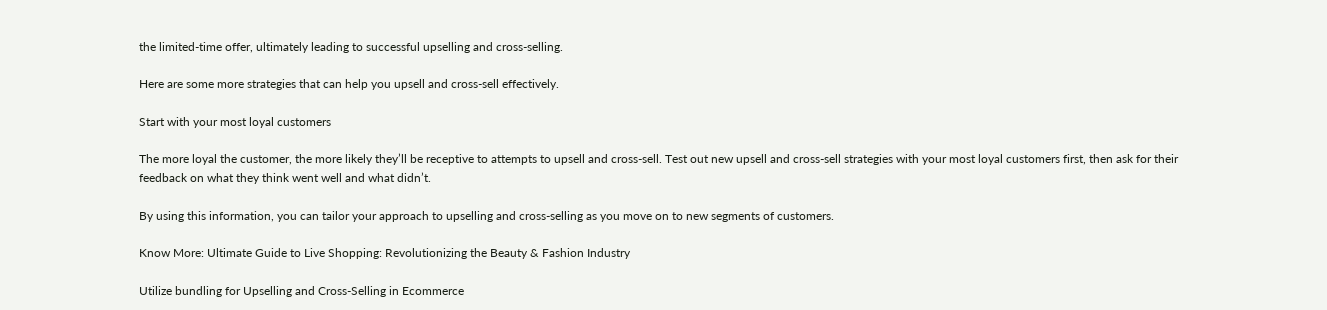the limited-time offer, ultimately leading to successful upselling and cross-selling.

Here are some more strategies that can help you upsell and cross-sell effectively.

Start with your most loyal customers

The more loyal the customer, the more likely they’ll be receptive to attempts to upsell and cross-sell. Test out new upsell and cross-sell strategies with your most loyal customers first, then ask for their feedback on what they think went well and what didn’t.

By using this information, you can tailor your approach to upselling and cross-selling as you move on to new segments of customers.

Know More: Ultimate Guide to Live Shopping: Revolutionizing the Beauty & Fashion Industry

Utilize bundling for Upselling and Cross-Selling in Ecommerce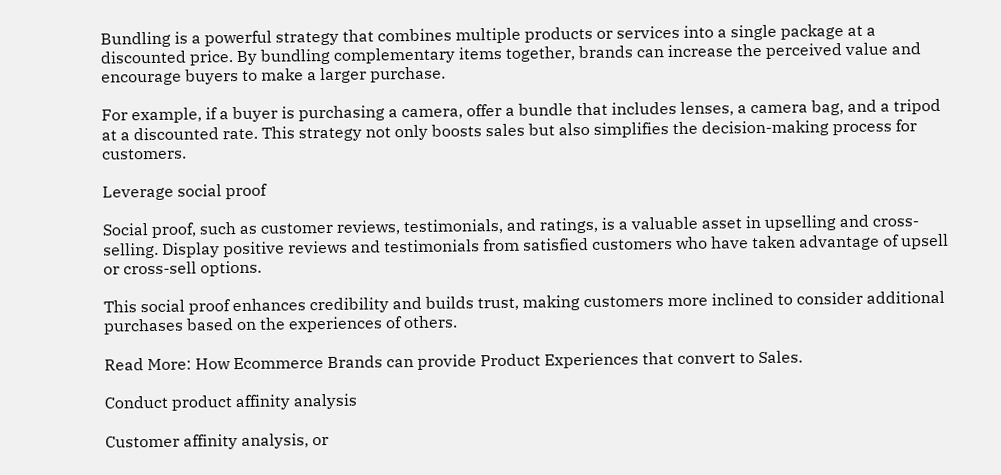Bundling is a powerful strategy that combines multiple products or services into a single package at a discounted price. By bundling complementary items together, brands can increase the perceived value and encourage buyers to make a larger purchase.

For example, if a buyer is purchasing a camera, offer a bundle that includes lenses, a camera bag, and a tripod at a discounted rate. This strategy not only boosts sales but also simplifies the decision-making process for customers.

Leverage social proof

Social proof, such as customer reviews, testimonials, and ratings, is a valuable asset in upselling and cross-selling. Display positive reviews and testimonials from satisfied customers who have taken advantage of upsell or cross-sell options.

This social proof enhances credibility and builds trust, making customers more inclined to consider additional purchases based on the experiences of others.

Read More: How Ecommerce Brands can provide Product Experiences that convert to Sales.

Conduct product affinity analysis

Customer affinity analysis, or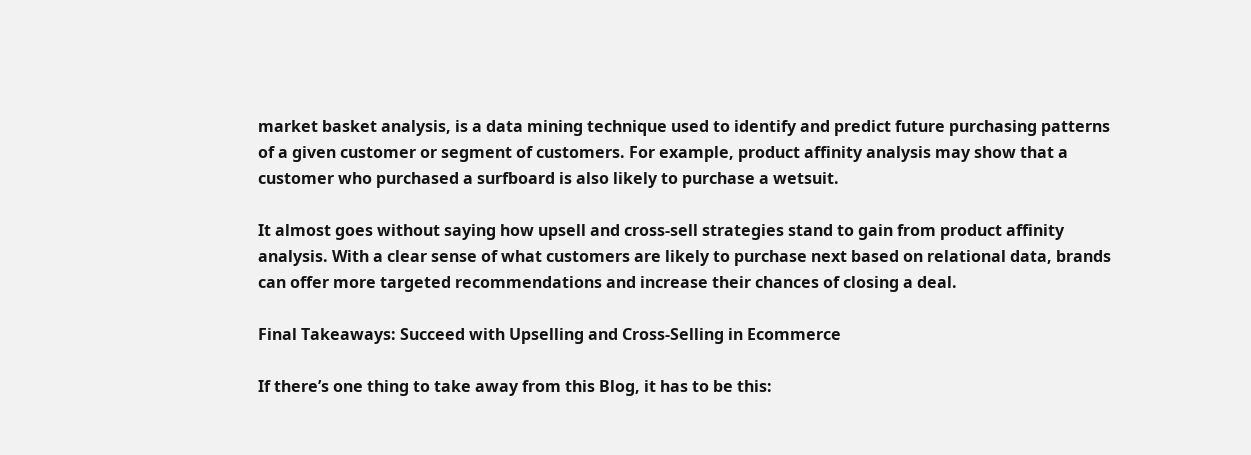market basket analysis, is a data mining technique used to identify and predict future purchasing patterns of a given customer or segment of customers. For example, product affinity analysis may show that a customer who purchased a surfboard is also likely to purchase a wetsuit.

It almost goes without saying how upsell and cross-sell strategies stand to gain from product affinity analysis. With a clear sense of what customers are likely to purchase next based on relational data, brands can offer more targeted recommendations and increase their chances of closing a deal.

Final Takeaways: Succeed with Upselling and Cross-Selling in Ecommerce

If there’s one thing to take away from this Blog, it has to be this: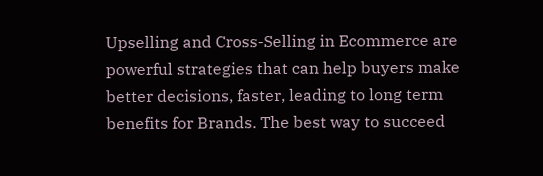Upselling and Cross-Selling in Ecommerce are powerful strategies that can help buyers make better decisions, faster, leading to long term benefits for Brands. The best way to succeed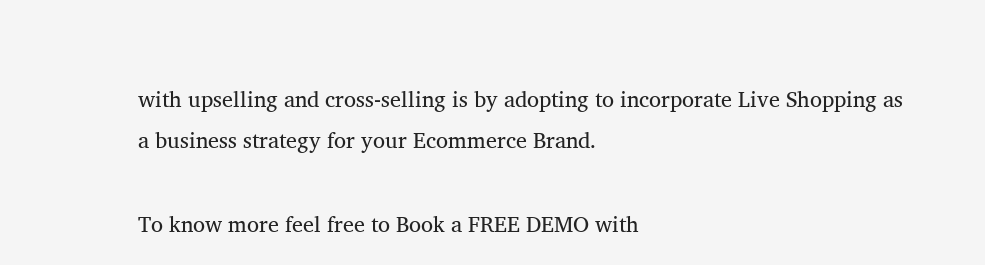with upselling and cross-selling is by adopting to incorporate Live Shopping as a business strategy for your Ecommerce Brand.

To know more feel free to Book a FREE DEMO with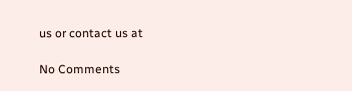us or contact us at

No Comments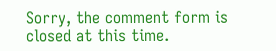Sorry, the comment form is closed at this time.